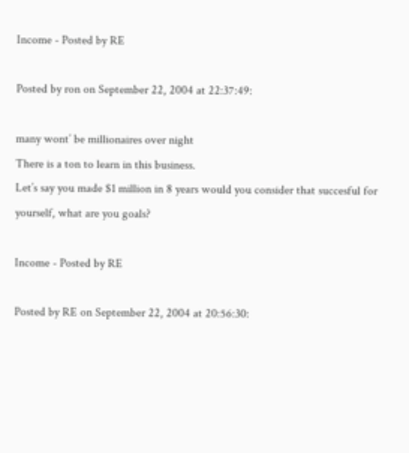Income - Posted by RE

Posted by ron on September 22, 2004 at 22:37:49:

many wont’ be millionaires over night
There is a ton to learn in this business.
Let’s say you made $1 million in 8 years would you consider that succesful for yourself, what are you goals?

Income - Posted by RE

Posted by RE on September 22, 2004 at 20:56:30: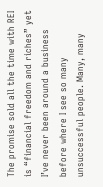The promise sold all the time with REI is “financial freedom and riches” yet I’ve never been around a business before where I see so many unsuccessful people. Many, many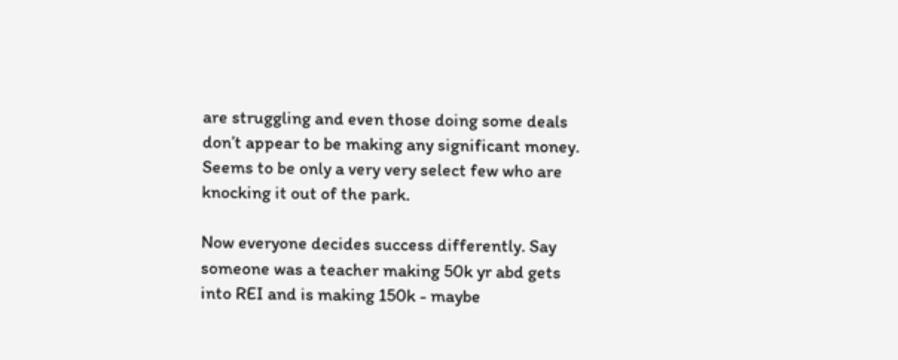are struggling and even those doing some deals don’t appear to be making any significant money. Seems to be only a very very select few who are knocking it out of the park.

Now everyone decides success differently. Say someone was a teacher making 50k yr abd gets into REI and is making 150k - maybe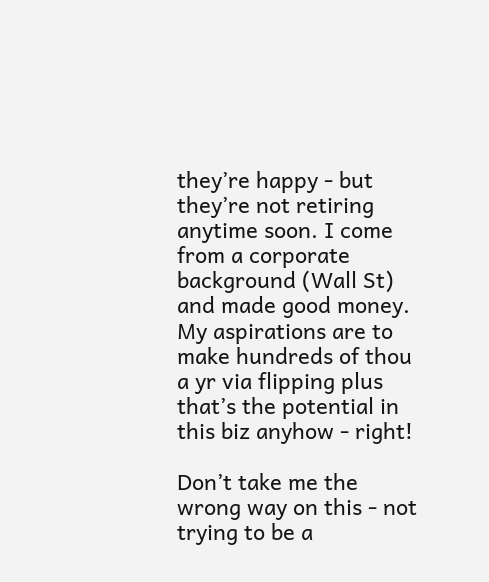they’re happy - but they’re not retiring anytime soon. I come from a corporate background (Wall St) and made good money. My aspirations are to make hundreds of thou a yr via flipping plus that’s the potential in this biz anyhow - right!

Don’t take me the wrong way on this - not trying to be a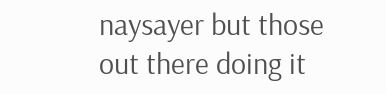naysayer but those out there doing it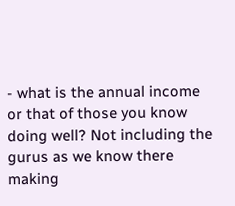- what is the annual income or that of those you know doing well? Not including the gurus as we know there making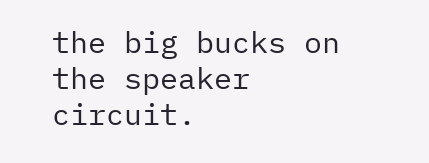the big bucks on the speaker circuit.